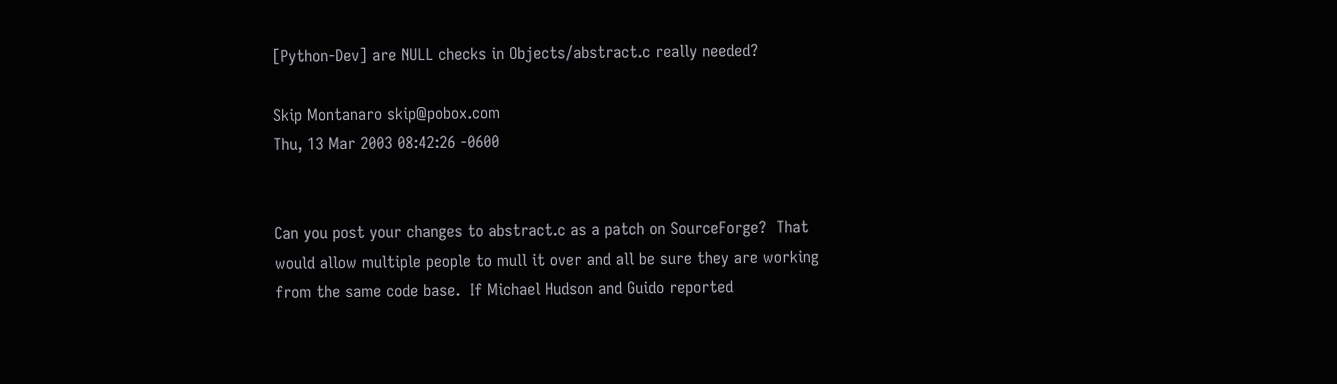[Python-Dev] are NULL checks in Objects/abstract.c really needed?

Skip Montanaro skip@pobox.com
Thu, 13 Mar 2003 08:42:26 -0600


Can you post your changes to abstract.c as a patch on SourceForge?  That
would allow multiple people to mull it over and all be sure they are working
from the same code base.  If Michael Hudson and Guido reported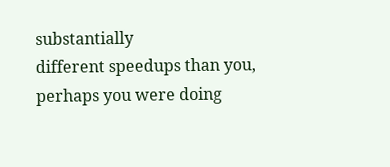substantially
different speedups than you, perhaps you were doing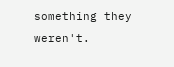something they weren't.